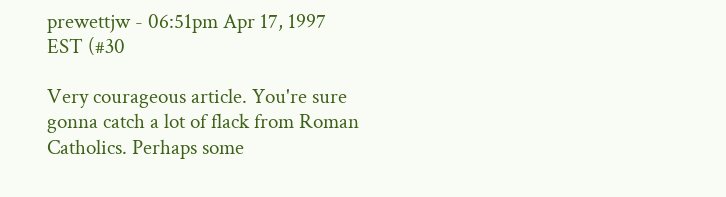prewettjw - 06:51pm Apr 17, 1997 EST (#30

Very courageous article. You're sure gonna catch a lot of flack from Roman Catholics. Perhaps some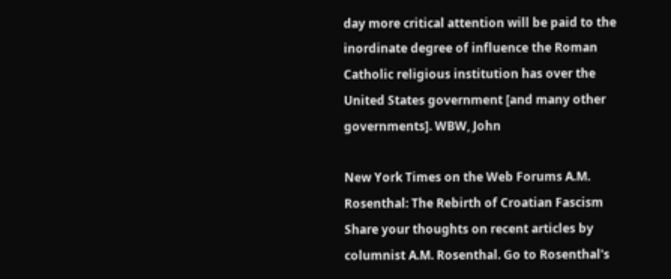day more critical attention will be paid to the inordinate degree of influence the Roman Catholic religious institution has over the United States government [and many other governments]. WBW, John

New York Times on the Web Forums A.M. Rosenthal: The Rebirth of Croatian Fascism Share your thoughts on recent articles by columnist A.M. Rosenthal. Go to Rosenthal's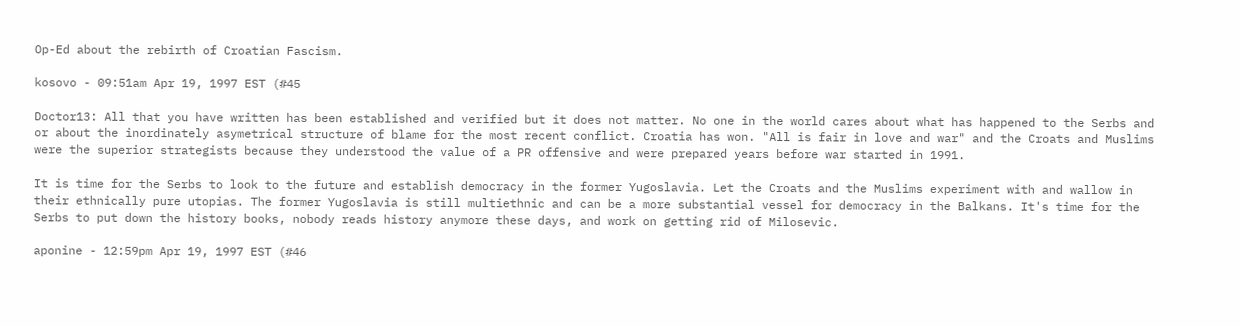Op-Ed about the rebirth of Croatian Fascism.

kosovo - 09:51am Apr 19, 1997 EST (#45

Doctor13: All that you have written has been established and verified but it does not matter. No one in the world cares about what has happened to the Serbs and or about the inordinately asymetrical structure of blame for the most recent conflict. Croatia has won. "All is fair in love and war" and the Croats and Muslims were the superior strategists because they understood the value of a PR offensive and were prepared years before war started in 1991.

It is time for the Serbs to look to the future and establish democracy in the former Yugoslavia. Let the Croats and the Muslims experiment with and wallow in their ethnically pure utopias. The former Yugoslavia is still multiethnic and can be a more substantial vessel for democracy in the Balkans. It's time for the Serbs to put down the history books, nobody reads history anymore these days, and work on getting rid of Milosevic.

aponine - 12:59pm Apr 19, 1997 EST (#46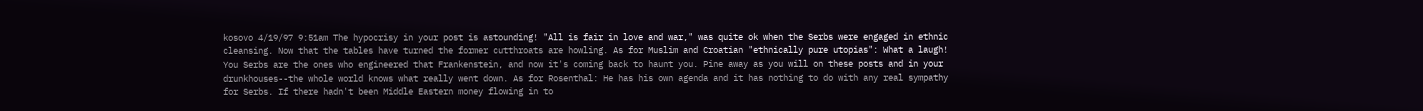kosovo 4/19/97 9:51am The hypocrisy in your post is astounding! "All is fair in love and war," was quite ok when the Serbs were engaged in ethnic cleansing. Now that the tables have turned the former cutthroats are howling. As for Muslim and Croatian "ethnically pure utopias": What a laugh! You Serbs are the ones who engineered that Frankenstein, and now it's coming back to haunt you. Pine away as you will on these posts and in your drunkhouses--the whole world knows what really went down. As for Rosenthal: He has his own agenda and it has nothing to do with any real sympathy for Serbs. If there hadn't been Middle Eastern money flowing in to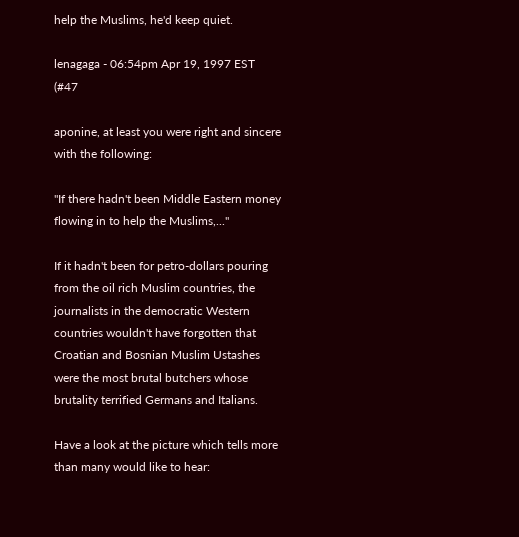help the Muslims, he'd keep quiet.

lenagaga - 06:54pm Apr 19, 1997 EST (#47

aponine, at least you were right and sincere with the following:

"If there hadn't been Middle Eastern money flowing in to help the Muslims,..."

If it hadn't been for petro-dollars pouring from the oil rich Muslim countries, the journalists in the democratic Western countries wouldn't have forgotten that Croatian and Bosnian Muslim Ustashes were the most brutal butchers whose brutality terrified Germans and Italians.

Have a look at the picture which tells more than many would like to hear: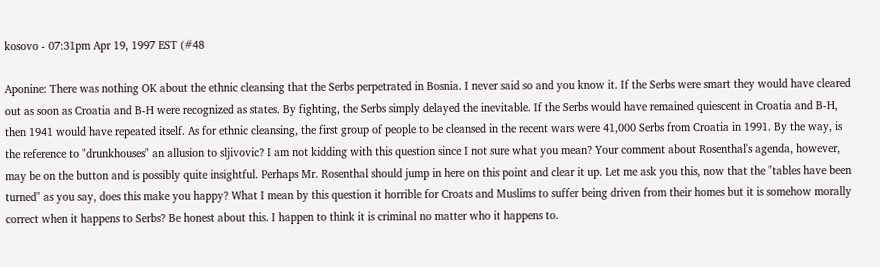kosovo - 07:31pm Apr 19, 1997 EST (#48

Aponine: There was nothing OK about the ethnic cleansing that the Serbs perpetrated in Bosnia. I never said so and you know it. If the Serbs were smart they would have cleared out as soon as Croatia and B-H were recognized as states. By fighting, the Serbs simply delayed the inevitable. If the Serbs would have remained quiescent in Croatia and B-H, then 1941 would have repeated itself. As for ethnic cleansing, the first group of people to be cleansed in the recent wars were 41,000 Serbs from Croatia in 1991. By the way, is the reference to "drunkhouses" an allusion to sljivovic? I am not kidding with this question since I not sure what you mean? Your comment about Rosenthal's agenda, however, may be on the button and is possibly quite insightful. Perhaps Mr. Rosenthal should jump in here on this point and clear it up. Let me ask you this, now that the "tables have been turned" as you say, does this make you happy? What I mean by this question it horrible for Croats and Muslims to suffer being driven from their homes but it is somehow morally correct when it happens to Serbs? Be honest about this. I happen to think it is criminal no matter who it happens to.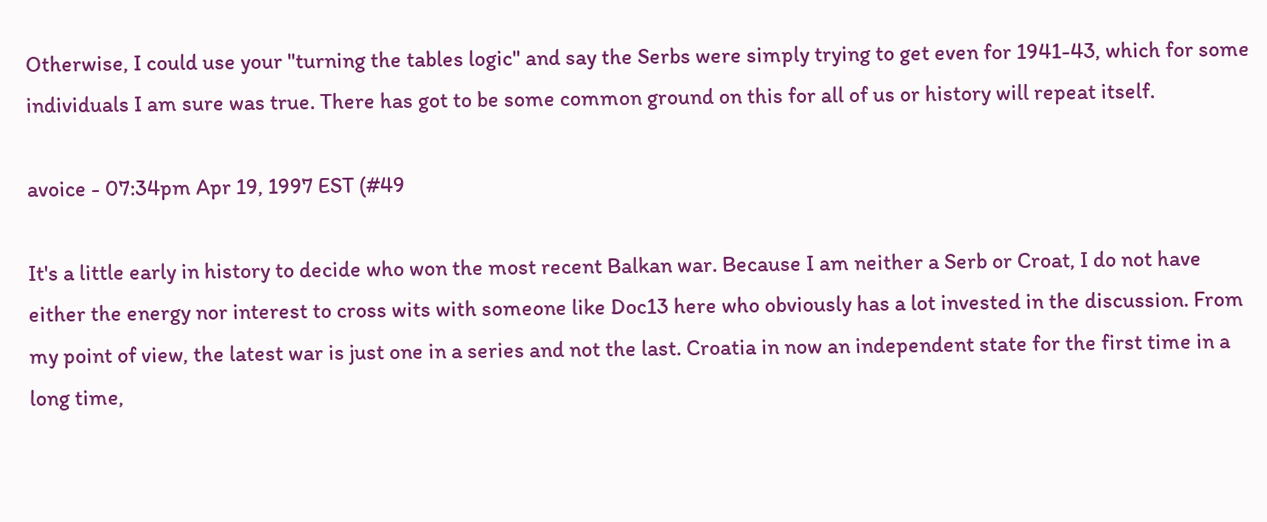Otherwise, I could use your "turning the tables logic" and say the Serbs were simply trying to get even for 1941-43, which for some individuals I am sure was true. There has got to be some common ground on this for all of us or history will repeat itself.

avoice - 07:34pm Apr 19, 1997 EST (#49

It's a little early in history to decide who won the most recent Balkan war. Because I am neither a Serb or Croat, I do not have either the energy nor interest to cross wits with someone like Doc13 here who obviously has a lot invested in the discussion. From my point of view, the latest war is just one in a series and not the last. Croatia in now an independent state for the first time in a long time,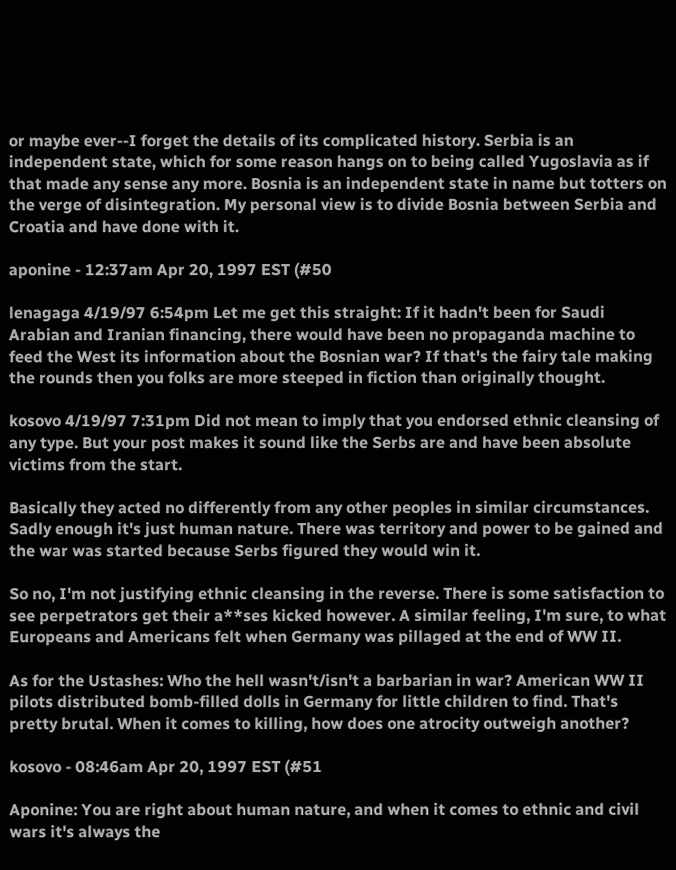or maybe ever--I forget the details of its complicated history. Serbia is an independent state, which for some reason hangs on to being called Yugoslavia as if that made any sense any more. Bosnia is an independent state in name but totters on the verge of disintegration. My personal view is to divide Bosnia between Serbia and Croatia and have done with it.

aponine - 12:37am Apr 20, 1997 EST (#50

lenagaga 4/19/97 6:54pm Let me get this straight: If it hadn't been for Saudi Arabian and Iranian financing, there would have been no propaganda machine to feed the West its information about the Bosnian war? If that's the fairy tale making the rounds then you folks are more steeped in fiction than originally thought.

kosovo 4/19/97 7:31pm Did not mean to imply that you endorsed ethnic cleansing of any type. But your post makes it sound like the Serbs are and have been absolute victims from the start.

Basically they acted no differently from any other peoples in similar circumstances. Sadly enough it's just human nature. There was territory and power to be gained and the war was started because Serbs figured they would win it.

So no, I'm not justifying ethnic cleansing in the reverse. There is some satisfaction to see perpetrators get their a**ses kicked however. A similar feeling, I'm sure, to what Europeans and Americans felt when Germany was pillaged at the end of WW II.

As for the Ustashes: Who the hell wasn't/isn't a barbarian in war? American WW II pilots distributed bomb-filled dolls in Germany for little children to find. That's pretty brutal. When it comes to killing, how does one atrocity outweigh another?

kosovo - 08:46am Apr 20, 1997 EST (#51

Aponine: You are right about human nature, and when it comes to ethnic and civil wars it's always the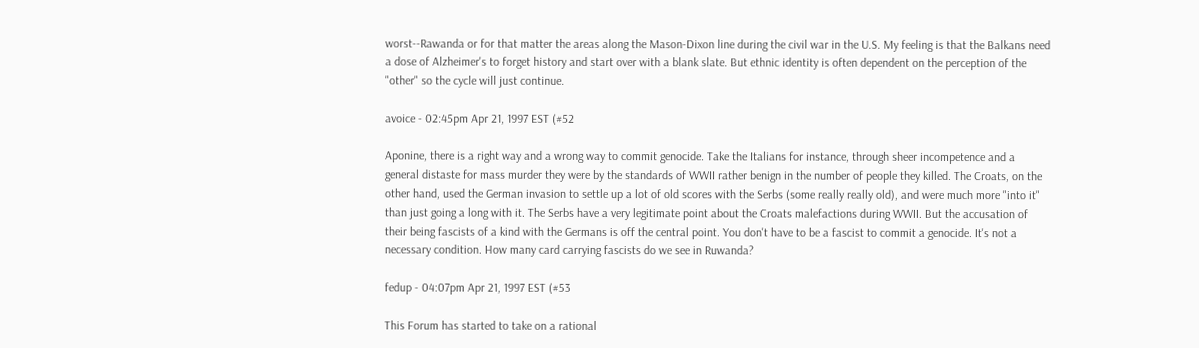worst--Rawanda or for that matter the areas along the Mason-Dixon line during the civil war in the U.S. My feeling is that the Balkans need a dose of Alzheimer's to forget history and start over with a blank slate. But ethnic identity is often dependent on the perception of the "other" so the cycle will just continue.

avoice - 02:45pm Apr 21, 1997 EST (#52

Aponine, there is a right way and a wrong way to commit genocide. Take the Italians for instance, through sheer incompetence and a general distaste for mass murder they were by the standards of WWII rather benign in the number of people they killed. The Croats, on the other hand, used the German invasion to settle up a lot of old scores with the Serbs (some really really old), and were much more "into it" than just going a long with it. The Serbs have a very legitimate point about the Croats malefactions during WWII. But the accusation of their being fascists of a kind with the Germans is off the central point. You don't have to be a fascist to commit a genocide. It's not a necessary condition. How many card carrying fascists do we see in Ruwanda?

fedup - 04:07pm Apr 21, 1997 EST (#53

This Forum has started to take on a rational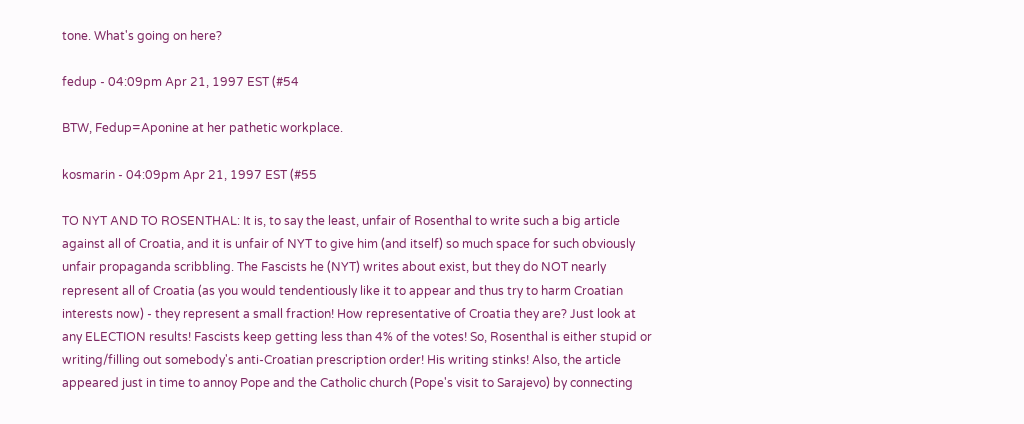tone. What's going on here?

fedup - 04:09pm Apr 21, 1997 EST (#54

BTW, Fedup=Aponine at her pathetic workplace.

kosmarin - 04:09pm Apr 21, 1997 EST (#55

TO NYT AND TO ROSENTHAL: It is, to say the least, unfair of Rosenthal to write such a big article against all of Croatia, and it is unfair of NYT to give him (and itself) so much space for such obviously unfair propaganda scribbling. The Fascists he (NYT) writes about exist, but they do NOT nearly represent all of Croatia (as you would tendentiously like it to appear and thus try to harm Croatian interests now) - they represent a small fraction! How representative of Croatia they are? Just look at any ELECTION results! Fascists keep getting less than 4% of the votes! So, Rosenthal is either stupid or writing/filling out somebody's anti-Croatian prescription order! His writing stinks! Also, the article appeared just in time to annoy Pope and the Catholic church (Pope's visit to Sarajevo) by connecting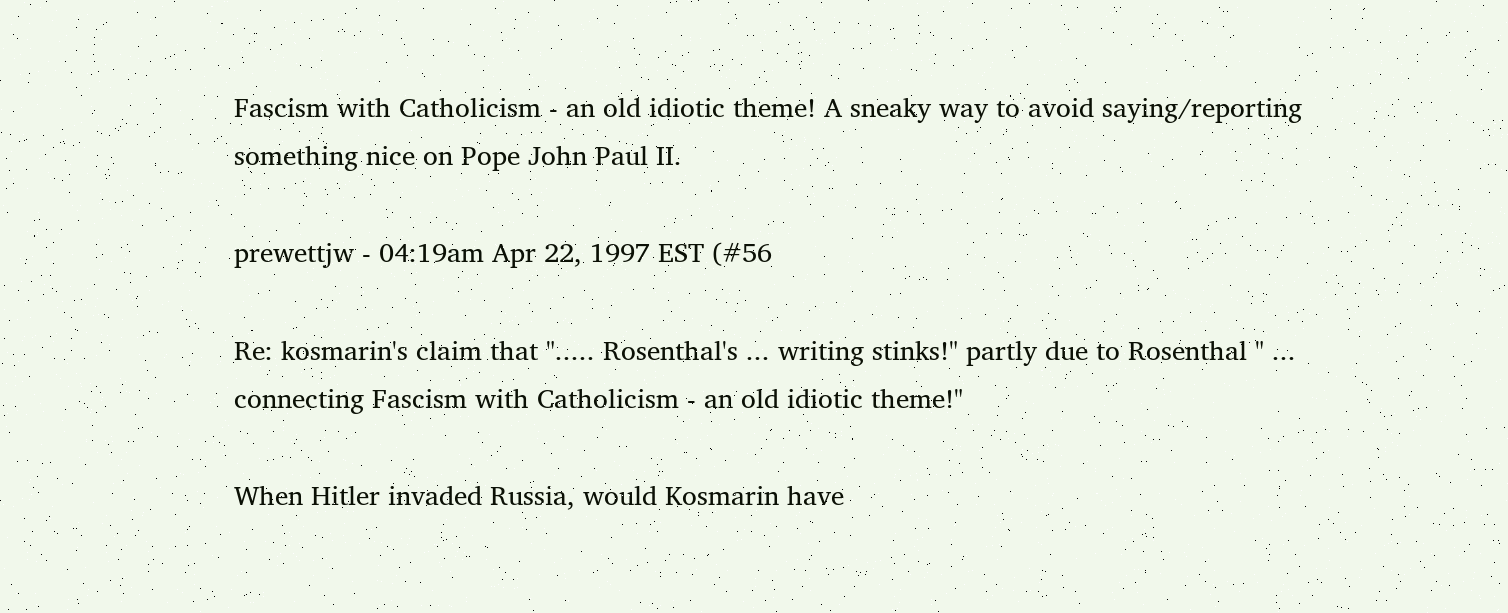Fascism with Catholicism - an old idiotic theme! A sneaky way to avoid saying/reporting something nice on Pope John Paul II.

prewettjw - 04:19am Apr 22, 1997 EST (#56

Re: kosmarin's claim that "..... Rosenthal's ... writing stinks!" partly due to Rosenthal " ... connecting Fascism with Catholicism - an old idiotic theme!"

When Hitler invaded Russia, would Kosmarin have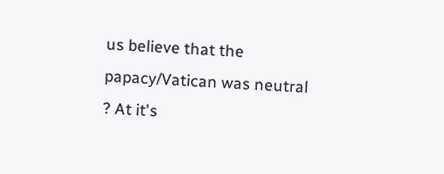us believe that the papacy/Vatican was neutral ? At it's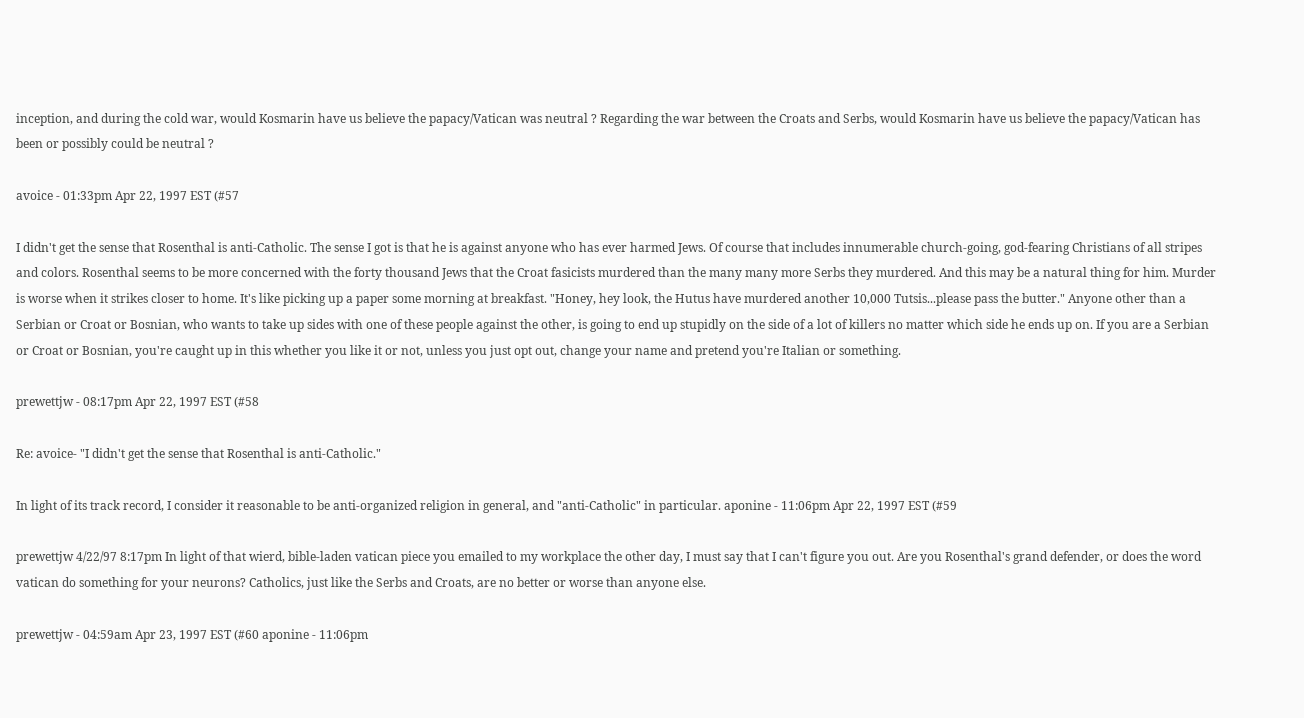inception, and during the cold war, would Kosmarin have us believe the papacy/Vatican was neutral ? Regarding the war between the Croats and Serbs, would Kosmarin have us believe the papacy/Vatican has been or possibly could be neutral ?

avoice - 01:33pm Apr 22, 1997 EST (#57

I didn't get the sense that Rosenthal is anti-Catholic. The sense I got is that he is against anyone who has ever harmed Jews. Of course that includes innumerable church-going, god-fearing Christians of all stripes and colors. Rosenthal seems to be more concerned with the forty thousand Jews that the Croat fasicists murdered than the many many more Serbs they murdered. And this may be a natural thing for him. Murder is worse when it strikes closer to home. It's like picking up a paper some morning at breakfast. "Honey, hey look, the Hutus have murdered another 10,000 Tutsis...please pass the butter." Anyone other than a Serbian or Croat or Bosnian, who wants to take up sides with one of these people against the other, is going to end up stupidly on the side of a lot of killers no matter which side he ends up on. If you are a Serbian or Croat or Bosnian, you're caught up in this whether you like it or not, unless you just opt out, change your name and pretend you're Italian or something.

prewettjw - 08:17pm Apr 22, 1997 EST (#58

Re: avoice- "I didn't get the sense that Rosenthal is anti-Catholic."

In light of its track record, I consider it reasonable to be anti-organized religion in general, and "anti-Catholic" in particular. aponine - 11:06pm Apr 22, 1997 EST (#59

prewettjw 4/22/97 8:17pm In light of that wierd, bible-laden vatican piece you emailed to my workplace the other day, I must say that I can't figure you out. Are you Rosenthal's grand defender, or does the word vatican do something for your neurons? Catholics, just like the Serbs and Croats, are no better or worse than anyone else.

prewettjw - 04:59am Apr 23, 1997 EST (#60 aponine - 11:06pm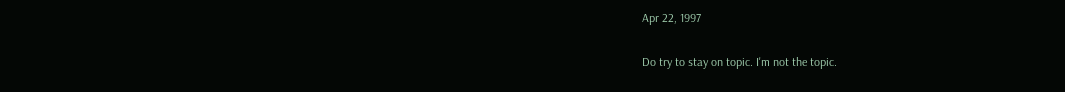Apr 22, 1997

Do try to stay on topic. I'm not the topic.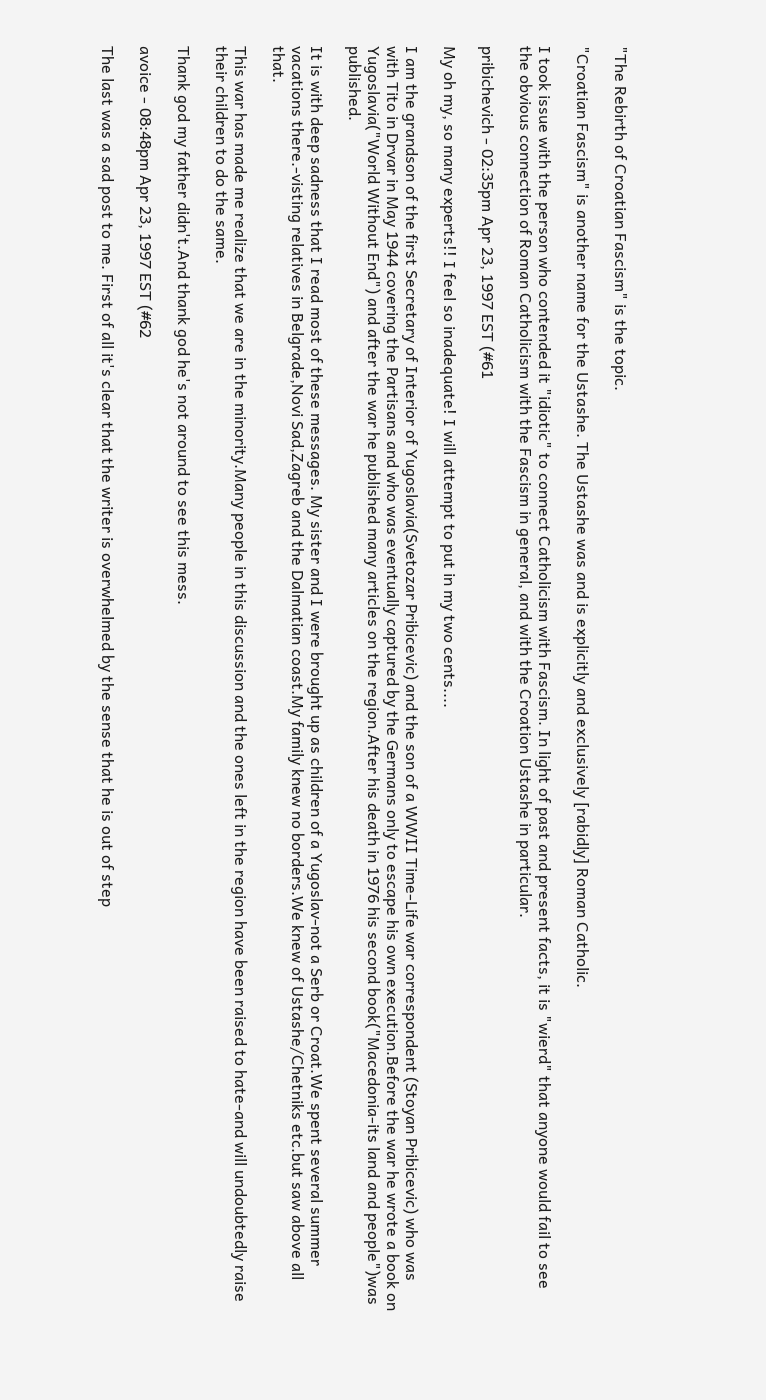"The Rebirth of Croatian Fascism" is the topic.

"Croatian Fascism" is another name for the Ustashe. The Ustashe was and is explicitly and exclusively [rabidly] Roman Catholic.

I took issue with the person who contended it "idiotic" to connect Catholicism with Fascism. In light of past and present facts, it is "wierd" that anyone would fail to see the obvious connection of Roman Catholicism with the Fascism in general, and with the Croation Ustashe in particular.

pribichevich - 02:35pm Apr 23, 1997 EST (#61

My oh my, so many experts!! I feel so inadequate! I will attempt to put in my two cents....

I am the grandson of the first Secretary of Interior of Yugoslavia(Svetozar Pribicevic) and the son of a WWII Time-Life war correspondent (Stoyan Pribicevic) who was with Tito in Drvar in May 1944 covering the Partisans and who was eventually captured by the Germans only to escape his own execution.Before the war he wrote a book on Yugoslavia("World Without End") and after the war he published many articles on the region.After his death in 1976 his second book("Macedonia-its land and people")was published.

It is with deep sadness that I read most of these messages. My sister and I were brought up as children of a Yugoslav-not a Serb or Croat.We spent several summer vacations there.-visting relatives in Belgrade,Novi Sad,Zagreb and the Dalmatian coast.My family knew no borders.We knew of Ustashe/Chetniks etc.but saw above all that.

This war has made me realize that we are in the minority.Many people in this discussion and the ones left in the region have been raised to hate-and will undoubtedly raise their children to do the same.

Thank god my father didn't.And thank god he's not around to see this mess.

avoice - 08:48pm Apr 23, 1997 EST (#62

The last was a sad post to me. First of all it's clear that the writer is overwhelmed by the sense that he is out of step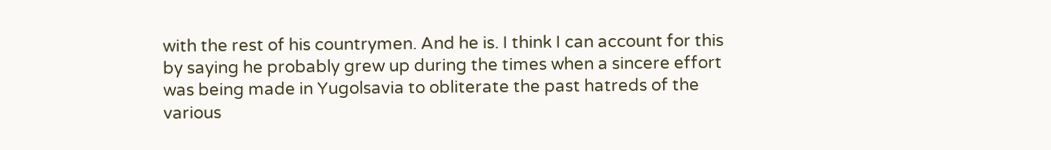with the rest of his countrymen. And he is. I think I can account for this by saying he probably grew up during the times when a sincere effort was being made in Yugolsavia to obliterate the past hatreds of the various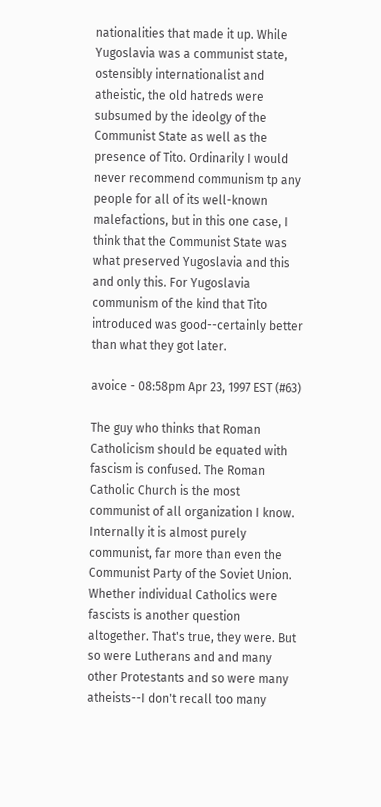nationalities that made it up. While Yugoslavia was a communist state, ostensibly internationalist and atheistic, the old hatreds were subsumed by the ideolgy of the Communist State as well as the presence of Tito. Ordinarily I would never recommend communism tp any people for all of its well-known malefactions, but in this one case, I think that the Communist State was what preserved Yugoslavia and this and only this. For Yugoslavia communism of the kind that Tito introduced was good--certainly better than what they got later.

avoice - 08:58pm Apr 23, 1997 EST (#63)

The guy who thinks that Roman Catholicism should be equated with fascism is confused. The Roman Catholic Church is the most communist of all organization I know. Internally it is almost purely communist, far more than even the Communist Party of the Soviet Union. Whether individual Catholics were fascists is another question altogether. That's true, they were. But so were Lutherans and and many other Protestants and so were many atheists--I don't recall too many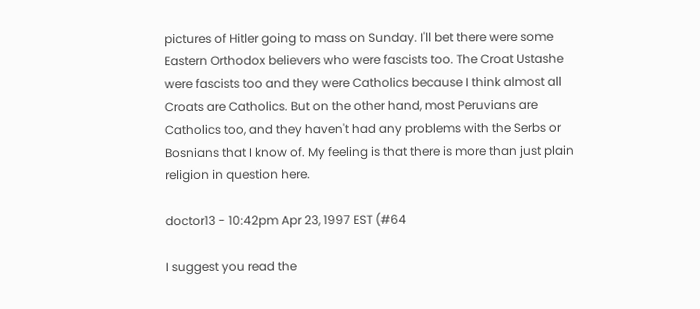pictures of Hitler going to mass on Sunday. I'll bet there were some Eastern Orthodox believers who were fascists too. The Croat Ustashe were fascists too and they were Catholics because I think almost all Croats are Catholics. But on the other hand, most Peruvians are Catholics too, and they haven't had any problems with the Serbs or Bosnians that I know of. My feeling is that there is more than just plain religion in question here.

doctor13 - 10:42pm Apr 23, 1997 EST (#64

I suggest you read the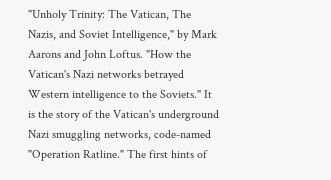"Unholy Trinity: The Vatican, The Nazis, and Soviet Intelligence," by Mark Aarons and John Loftus. "How the Vatican's Nazi networks betrayed Western intelligence to the Soviets." It is the story of the Vatican's underground Nazi smuggling networks, code-named "Operation Ratline." The first hints of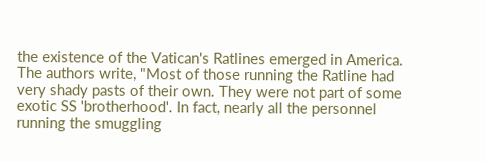the existence of the Vatican's Ratlines emerged in America. The authors write, "Most of those running the Ratline had very shady pasts of their own. They were not part of some exotic SS 'brotherhood'. In fact, nearly all the personnel running the smuggling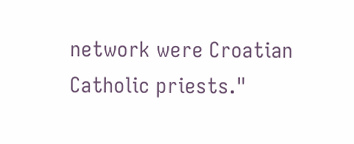network were Croatian Catholic priests."